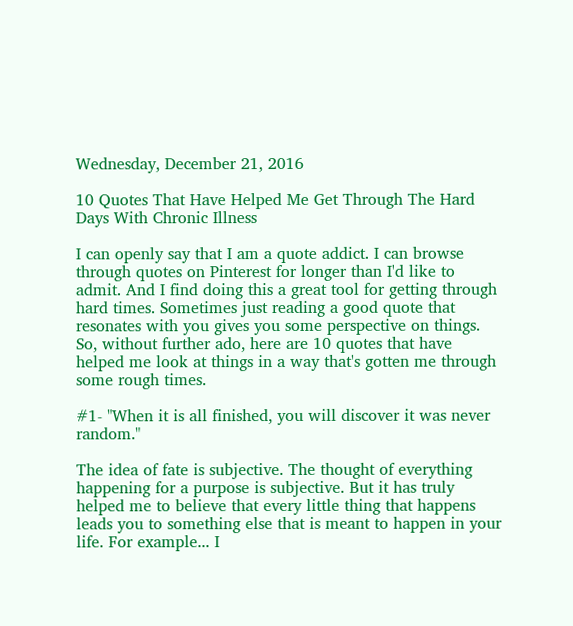Wednesday, December 21, 2016

10 Quotes That Have Helped Me Get Through The Hard Days With Chronic Illness

I can openly say that I am a quote addict. I can browse through quotes on Pinterest for longer than I'd like to admit. And I find doing this a great tool for getting through hard times. Sometimes just reading a good quote that resonates with you gives you some perspective on things. So, without further ado, here are 10 quotes that have helped me look at things in a way that's gotten me through some rough times.

#1- "When it is all finished, you will discover it was never random."

The idea of fate is subjective. The thought of everything happening for a purpose is subjective. But it has truly helped me to believe that every little thing that happens leads you to something else that is meant to happen in your life. For example... I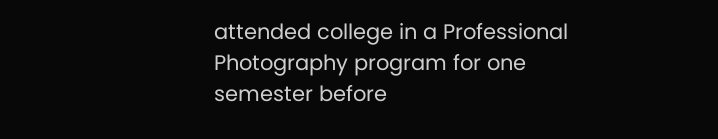attended college in a Professional Photography program for one semester before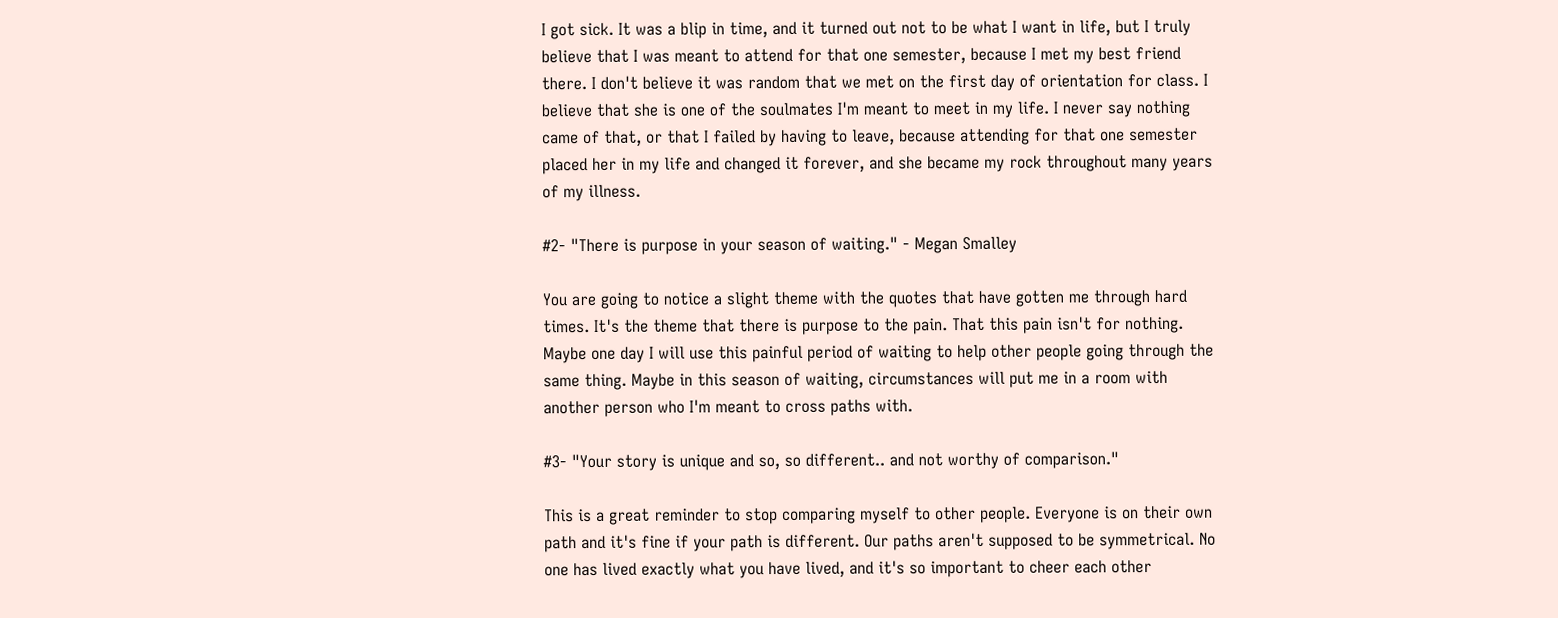I got sick. It was a blip in time, and it turned out not to be what I want in life, but I truly believe that I was meant to attend for that one semester, because I met my best friend there. I don't believe it was random that we met on the first day of orientation for class. I believe that she is one of the soulmates I'm meant to meet in my life. I never say nothing came of that, or that I failed by having to leave, because attending for that one semester placed her in my life and changed it forever, and she became my rock throughout many years of my illness.

#2- "There is purpose in your season of waiting." - Megan Smalley

You are going to notice a slight theme with the quotes that have gotten me through hard times. It's the theme that there is purpose to the pain. That this pain isn't for nothing. Maybe one day I will use this painful period of waiting to help other people going through the same thing. Maybe in this season of waiting, circumstances will put me in a room with another person who I'm meant to cross paths with.

#3- "Your story is unique and so, so different.. and not worthy of comparison."

This is a great reminder to stop comparing myself to other people. Everyone is on their own path and it's fine if your path is different. Our paths aren't supposed to be symmetrical. No one has lived exactly what you have lived, and it's so important to cheer each other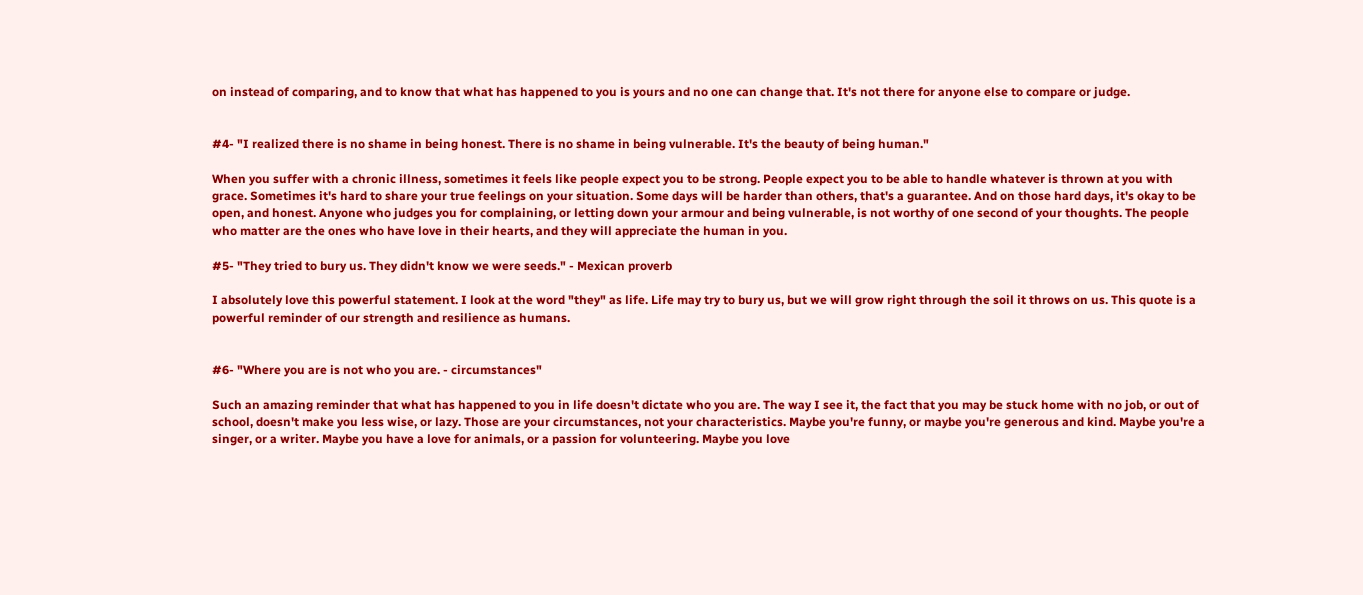on instead of comparing, and to know that what has happened to you is yours and no one can change that. It's not there for anyone else to compare or judge.


#4- "I realized there is no shame in being honest. There is no shame in being vulnerable. It's the beauty of being human."

When you suffer with a chronic illness, sometimes it feels like people expect you to be strong. People expect you to be able to handle whatever is thrown at you with grace. Sometimes it's hard to share your true feelings on your situation. Some days will be harder than others, that's a guarantee. And on those hard days, it's okay to be open, and honest. Anyone who judges you for complaining, or letting down your armour and being vulnerable, is not worthy of one second of your thoughts. The people who matter are the ones who have love in their hearts, and they will appreciate the human in you.

#5- "They tried to bury us. They didn't know we were seeds." - Mexican proverb

I absolutely love this powerful statement. I look at the word "they" as life. Life may try to bury us, but we will grow right through the soil it throws on us. This quote is a powerful reminder of our strength and resilience as humans.


#6- "Where you are is not who you are. - circumstances"

Such an amazing reminder that what has happened to you in life doesn't dictate who you are. The way I see it, the fact that you may be stuck home with no job, or out of school, doesn't make you less wise, or lazy. Those are your circumstances, not your characteristics. Maybe you're funny, or maybe you're generous and kind. Maybe you're a singer, or a writer. Maybe you have a love for animals, or a passion for volunteering. Maybe you love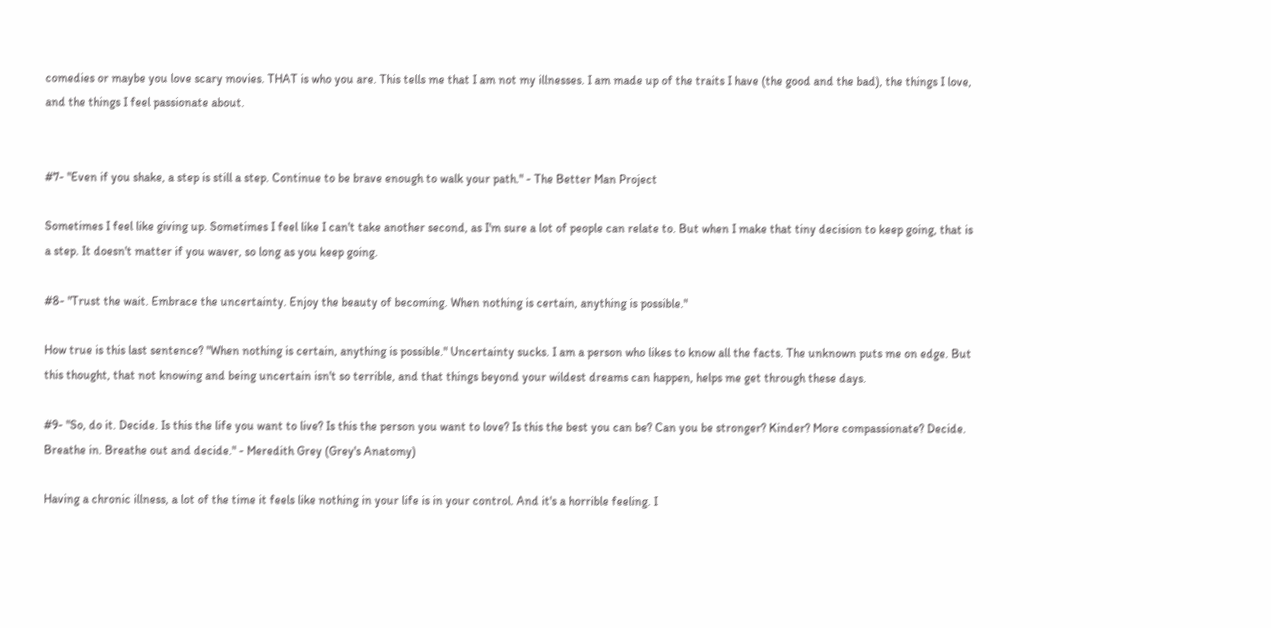comedies or maybe you love scary movies. THAT is who you are. This tells me that I am not my illnesses. I am made up of the traits I have (the good and the bad), the things I love, and the things I feel passionate about.


#7- "Even if you shake, a step is still a step. Continue to be brave enough to walk your path." - The Better Man Project

Sometimes I feel like giving up. Sometimes I feel like I can't take another second, as I'm sure a lot of people can relate to. But when I make that tiny decision to keep going, that is a step. It doesn't matter if you waver, so long as you keep going.

#8- "Trust the wait. Embrace the uncertainty. Enjoy the beauty of becoming. When nothing is certain, anything is possible."

How true is this last sentence? "When nothing is certain, anything is possible." Uncertainty sucks. I am a person who likes to know all the facts. The unknown puts me on edge. But this thought, that not knowing and being uncertain isn't so terrible, and that things beyond your wildest dreams can happen, helps me get through these days.

#9- "So, do it. Decide. Is this the life you want to live? Is this the person you want to love? Is this the best you can be? Can you be stronger? Kinder? More compassionate? Decide. Breathe in. Breathe out and decide." - Meredith Grey (Grey's Anatomy)

Having a chronic illness, a lot of the time it feels like nothing in your life is in your control. And it's a horrible feeling. I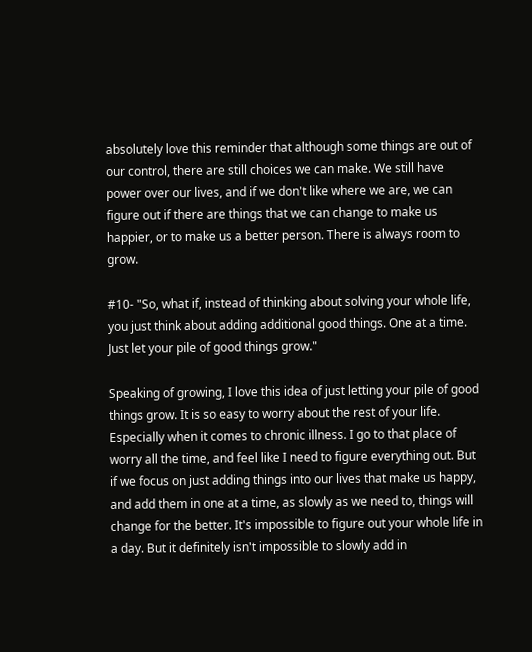absolutely love this reminder that although some things are out of our control, there are still choices we can make. We still have power over our lives, and if we don't like where we are, we can figure out if there are things that we can change to make us happier, or to make us a better person. There is always room to grow.

#10- "So, what if, instead of thinking about solving your whole life, you just think about adding additional good things. One at a time. Just let your pile of good things grow."

Speaking of growing, I love this idea of just letting your pile of good things grow. It is so easy to worry about the rest of your life. Especially when it comes to chronic illness. I go to that place of worry all the time, and feel like I need to figure everything out. But if we focus on just adding things into our lives that make us happy, and add them in one at a time, as slowly as we need to, things will change for the better. It's impossible to figure out your whole life in a day. But it definitely isn't impossible to slowly add in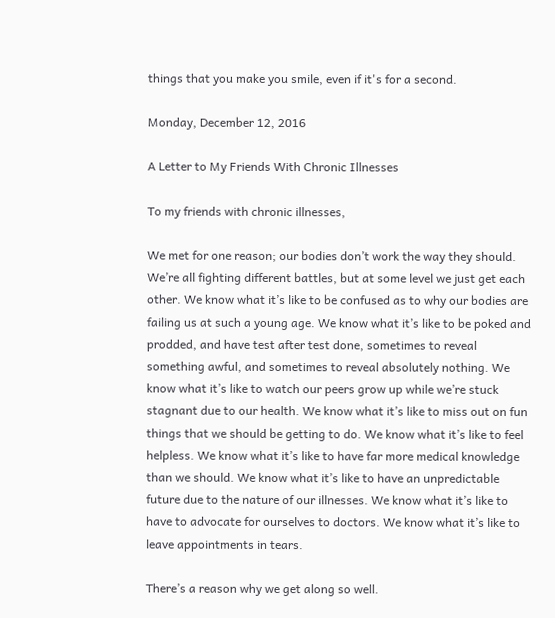things that you make you smile, even if it's for a second.

Monday, December 12, 2016

A Letter to My Friends With Chronic Illnesses

To my friends with chronic illnesses,

We met for one reason; our bodies don’t work the way they should. We’re all fighting different battles, but at some level we just get each other. We know what it’s like to be confused as to why our bodies are failing us at such a young age. We know what it’s like to be poked and prodded, and have test after test done, sometimes to reveal something awful, and sometimes to reveal absolutely nothing. We know what it’s like to watch our peers grow up while we’re stuck stagnant due to our health. We know what it’s like to miss out on fun things that we should be getting to do. We know what it’s like to feel helpless. We know what it’s like to have far more medical knowledge than we should. We know what it’s like to have an unpredictable future due to the nature of our illnesses. We know what it’s like to have to advocate for ourselves to doctors. We know what it’s like to leave appointments in tears.

There’s a reason why we get along so well.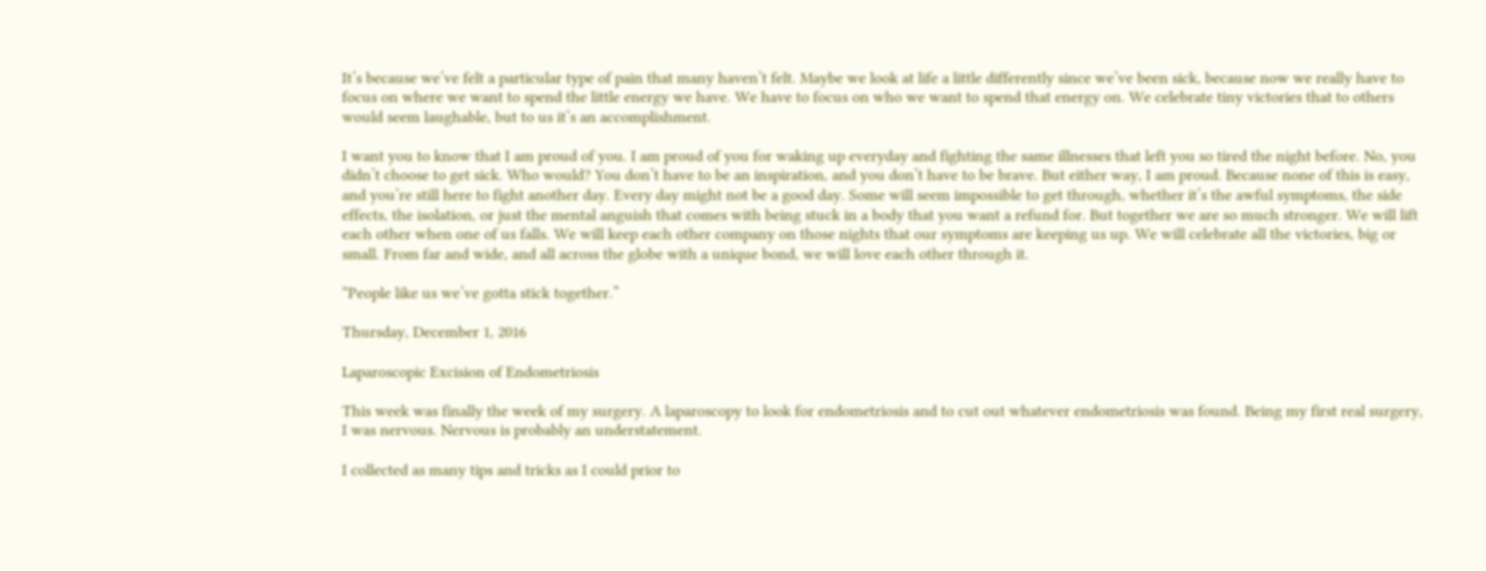It’s because we’ve felt a particular type of pain that many haven’t felt. Maybe we look at life a little differently since we’ve been sick, because now we really have to focus on where we want to spend the little energy we have. We have to focus on who we want to spend that energy on. We celebrate tiny victories that to others would seem laughable, but to us it’s an accomplishment.

I want you to know that I am proud of you. I am proud of you for waking up everyday and fighting the same illnesses that left you so tired the night before. No, you didn’t choose to get sick. Who would? You don’t have to be an inspiration, and you don’t have to be brave. But either way, I am proud. Because none of this is easy, and you’re still here to fight another day. Every day might not be a good day. Some will seem impossible to get through, whether it’s the awful symptoms, the side effects, the isolation, or just the mental anguish that comes with being stuck in a body that you want a refund for. But together we are so much stronger. We will lift each other when one of us falls. We will keep each other company on those nights that our symptoms are keeping us up. We will celebrate all the victories, big or small. From far and wide, and all across the globe with a unique bond, we will love each other through it.

“People like us we’ve gotta stick together.”

Thursday, December 1, 2016

Laparoscopic Excision of Endometriosis

This week was finally the week of my surgery. A laparoscopy to look for endometriosis and to cut out whatever endometriosis was found. Being my first real surgery, I was nervous. Nervous is probably an understatement.

I collected as many tips and tricks as I could prior to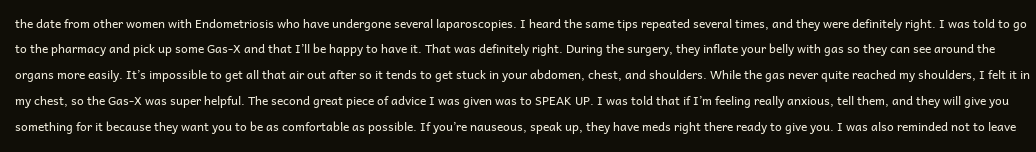the date from other women with Endometriosis who have undergone several laparoscopies. I heard the same tips repeated several times, and they were definitely right. I was told to go to the pharmacy and pick up some Gas-X and that I’ll be happy to have it. That was definitely right. During the surgery, they inflate your belly with gas so they can see around the organs more easily. It’s impossible to get all that air out after so it tends to get stuck in your abdomen, chest, and shoulders. While the gas never quite reached my shoulders, I felt it in my chest, so the Gas-X was super helpful. The second great piece of advice I was given was to SPEAK UP. I was told that if I’m feeling really anxious, tell them, and they will give you something for it because they want you to be as comfortable as possible. If you’re nauseous, speak up, they have meds right there ready to give you. I was also reminded not to leave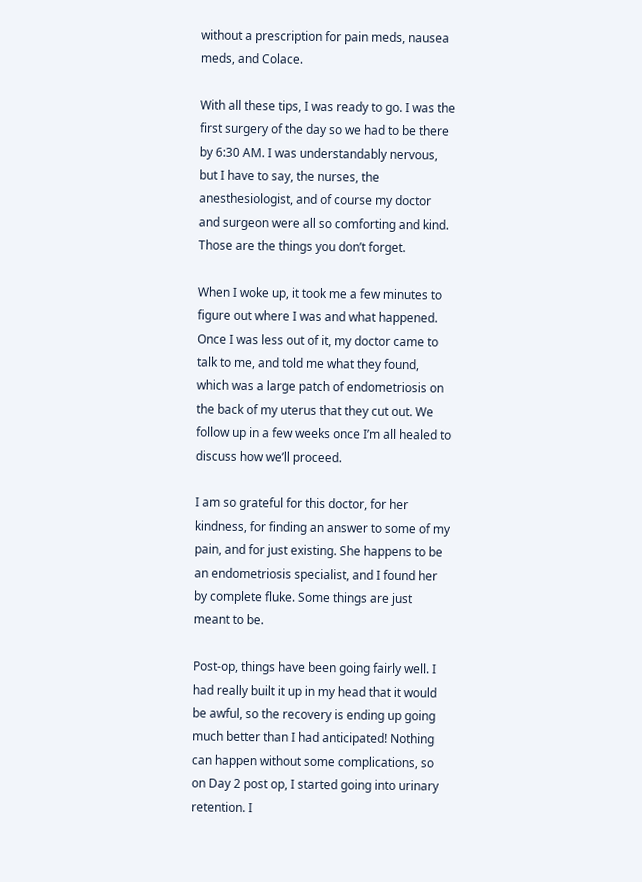without a prescription for pain meds, nausea meds, and Colace.

With all these tips, I was ready to go. I was the first surgery of the day so we had to be there by 6:30 AM. I was understandably nervous, but I have to say, the nurses, the anesthesiologist, and of course my doctor and surgeon were all so comforting and kind. Those are the things you don’t forget.

When I woke up, it took me a few minutes to figure out where I was and what happened. Once I was less out of it, my doctor came to talk to me, and told me what they found, which was a large patch of endometriosis on the back of my uterus that they cut out. We follow up in a few weeks once I’m all healed to discuss how we’ll proceed.

I am so grateful for this doctor, for her kindness, for finding an answer to some of my pain, and for just existing. She happens to be an endometriosis specialist, and I found her by complete fluke. Some things are just meant to be.

Post-op, things have been going fairly well. I had really built it up in my head that it would be awful, so the recovery is ending up going much better than I had anticipated! Nothing can happen without some complications, so on Day 2 post op, I started going into urinary retention. I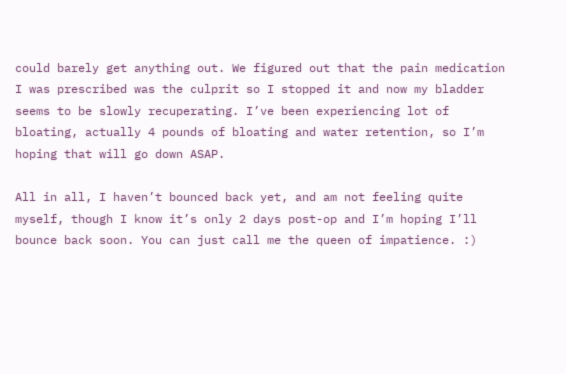could barely get anything out. We figured out that the pain medication I was prescribed was the culprit so I stopped it and now my bladder seems to be slowly recuperating. I’ve been experiencing lot of bloating, actually 4 pounds of bloating and water retention, so I’m hoping that will go down ASAP.

All in all, I haven’t bounced back yet, and am not feeling quite myself, though I know it’s only 2 days post-op and I’m hoping I’ll bounce back soon. You can just call me the queen of impatience. :)